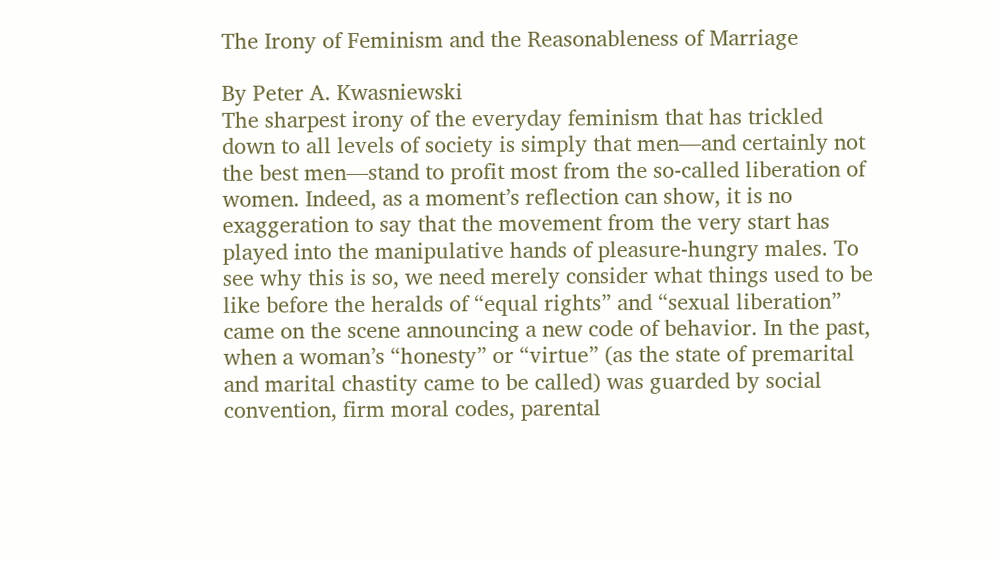The Irony of Feminism and the Reasonableness of Marriage

By Peter A. Kwasniewski
The sharpest irony of the everyday feminism that has trickled down to all levels of society is simply that men—and certainly not the best men—stand to profit most from the so-called liberation of women. Indeed, as a moment’s reflection can show, it is no exaggeration to say that the movement from the very start has played into the manipulative hands of pleasure-hungry males. To see why this is so, we need merely consider what things used to be like before the heralds of “equal rights” and “sexual liberation” came on the scene announcing a new code of behavior. In the past, when a woman’s “honesty” or “virtue” (as the state of premarital and marital chastity came to be called) was guarded by social convention, firm moral codes, parental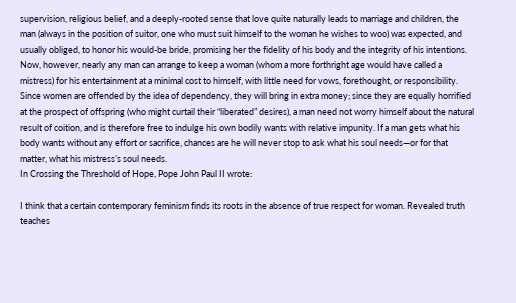supervision, religious belief, and a deeply-rooted sense that love quite naturally leads to marriage and children, the man (always in the position of suitor, one who must suit himself to the woman he wishes to woo) was expected, and usually obliged, to honor his would-be bride, promising her the fidelity of his body and the integrity of his intentions.
Now, however, nearly any man can arrange to keep a woman (whom a more forthright age would have called a mistress) for his entertainment at a minimal cost to himself, with little need for vows, forethought, or responsibility. Since women are offended by the idea of dependency, they will bring in extra money; since they are equally horrified at the prospect of offspring (who might curtail their “liberated” desires), a man need not worry himself about the natural result of coition, and is therefore free to indulge his own bodily wants with relative impunity. If a man gets what his body wants without any effort or sacrifice, chances are he will never stop to ask what his soul needs—or for that matter, what his mistress’s soul needs.
In Crossing the Threshold of Hope, Pope John Paul II wrote:

I think that a certain contemporary feminism finds its roots in the absence of true respect for woman. Revealed truth teaches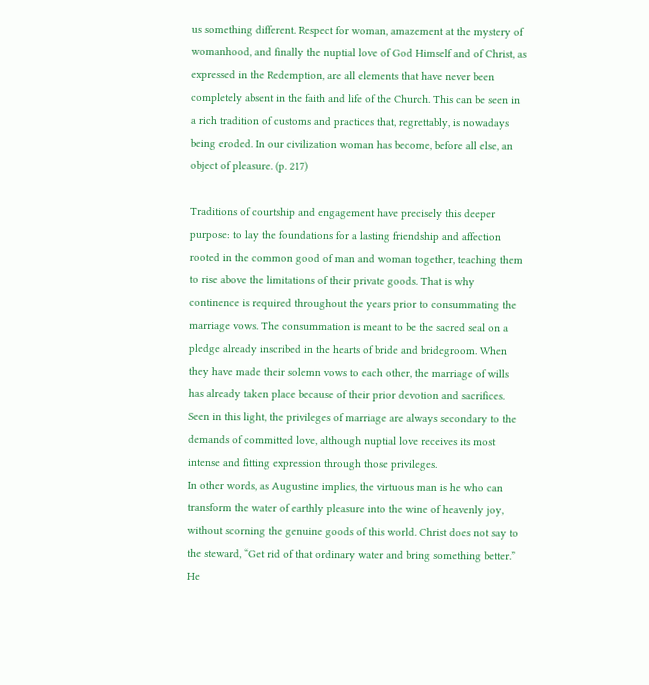us something different. Respect for woman, amazement at the mystery of womanhood, and finally the nuptial love of God Himself and of Christ, as expressed in the Redemption, are all elements that have never been completely absent in the faith and life of the Church. This can be seen in a rich tradition of customs and practices that, regrettably, is nowadays being eroded. In our civilization woman has become, before all else, an object of pleasure. (p. 217)

Traditions of courtship and engagement have precisely this deeper purpose: to lay the foundations for a lasting friendship and affection rooted in the common good of man and woman together, teaching them to rise above the limitations of their private goods. That is why continence is required throughout the years prior to consummating the marriage vows. The consummation is meant to be the sacred seal on a pledge already inscribed in the hearts of bride and bridegroom. When they have made their solemn vows to each other, the marriage of wills has already taken place because of their prior devotion and sacrifices. Seen in this light, the privileges of marriage are always secondary to the demands of committed love, although nuptial love receives its most intense and fitting expression through those privileges.
In other words, as Augustine implies, the virtuous man is he who can transform the water of earthly pleasure into the wine of heavenly joy, without scorning the genuine goods of this world. Christ does not say to the steward, “Get rid of that ordinary water and bring something better.” He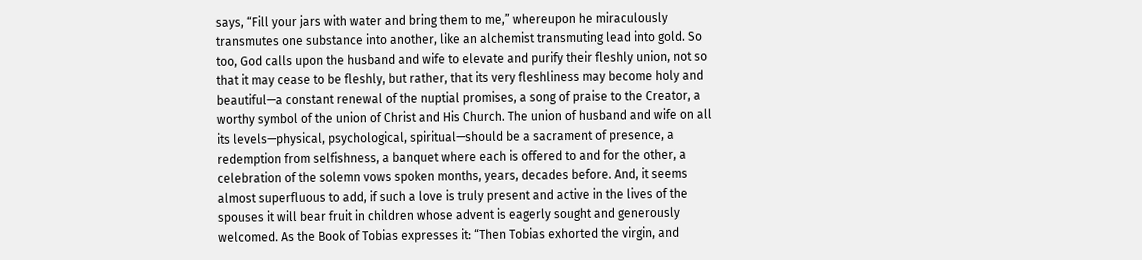says, “Fill your jars with water and bring them to me,” whereupon he miraculously transmutes one substance into another, like an alchemist transmuting lead into gold. So too, God calls upon the husband and wife to elevate and purify their fleshly union, not so that it may cease to be fleshly, but rather, that its very fleshliness may become holy and beautiful—a constant renewal of the nuptial promises, a song of praise to the Creator, a worthy symbol of the union of Christ and His Church. The union of husband and wife on all its levels—physical, psychological, spiritual—should be a sacrament of presence, a redemption from selfishness, a banquet where each is offered to and for the other, a celebration of the solemn vows spoken months, years, decades before. And, it seems almost superfluous to add, if such a love is truly present and active in the lives of the spouses it will bear fruit in children whose advent is eagerly sought and generously welcomed. As the Book of Tobias expresses it: “Then Tobias exhorted the virgin, and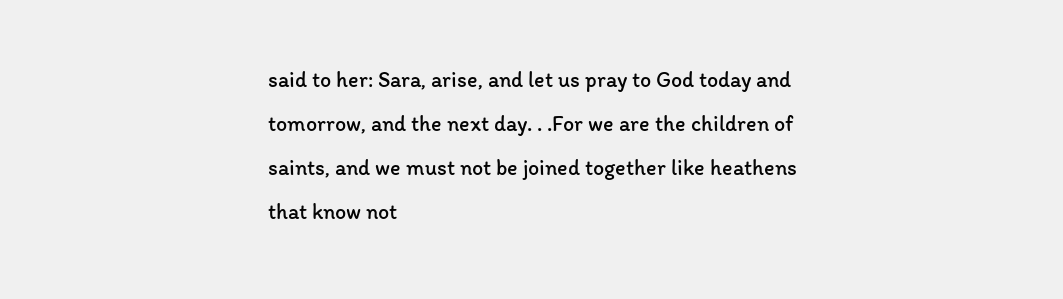said to her: Sara, arise, and let us pray to God today and tomorrow, and the next day. . .For we are the children of saints, and we must not be joined together like heathens that know not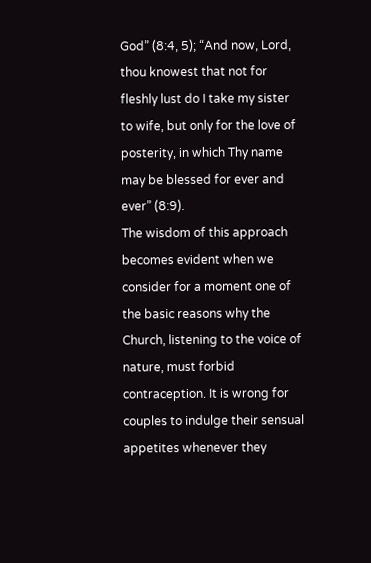God” (8:4, 5); “And now, Lord, thou knowest that not for fleshly lust do I take my sister to wife, but only for the love of posterity, in which Thy name may be blessed for ever and ever” (8:9).
The wisdom of this approach becomes evident when we consider for a moment one of the basic reasons why the Church, listening to the voice of nature, must forbid contraception. It is wrong for couples to indulge their sensual appetites whenever they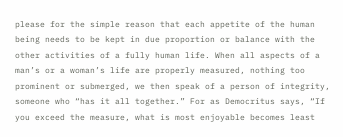please for the simple reason that each appetite of the human being needs to be kept in due proportion or balance with the other activities of a fully human life. When all aspects of a man’s or a woman’s life are properly measured, nothing too prominent or submerged, we then speak of a person of integrity, someone who “has it all together.” For as Democritus says, “If you exceed the measure, what is most enjoyable becomes least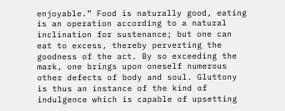enjoyable.” Food is naturally good, eating is an operation according to a natural inclination for sustenance; but one can eat to excess, thereby perverting the goodness of the act. By so exceeding the mark, one brings upon oneself numerous other defects of body and soul. Gluttony is thus an instance of the kind of indulgence which is capable of upsetting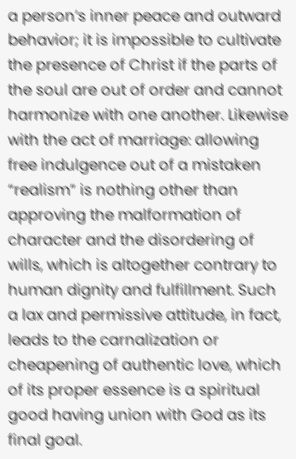a person’s inner peace and outward behavior; it is impossible to cultivate the presence of Christ if the parts of the soul are out of order and cannot harmonize with one another. Likewise with the act of marriage: allowing free indulgence out of a mistaken “realism” is nothing other than approving the malformation of character and the disordering of wills, which is altogether contrary to human dignity and fulfillment. Such a lax and permissive attitude, in fact, leads to the carnalization or cheapening of authentic love, which of its proper essence is a spiritual good having union with God as its final goal.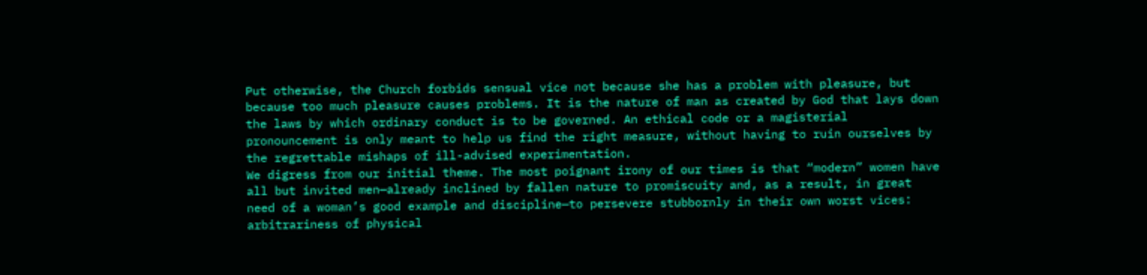Put otherwise, the Church forbids sensual vice not because she has a problem with pleasure, but because too much pleasure causes problems. It is the nature of man as created by God that lays down the laws by which ordinary conduct is to be governed. An ethical code or a magisterial pronouncement is only meant to help us find the right measure, without having to ruin ourselves by the regrettable mishaps of ill-advised experimentation.
We digress from our initial theme. The most poignant irony of our times is that “modern” women have all but invited men—already inclined by fallen nature to promiscuity and, as a result, in great need of a woman’s good example and discipline—to persevere stubbornly in their own worst vices: arbitrariness of physical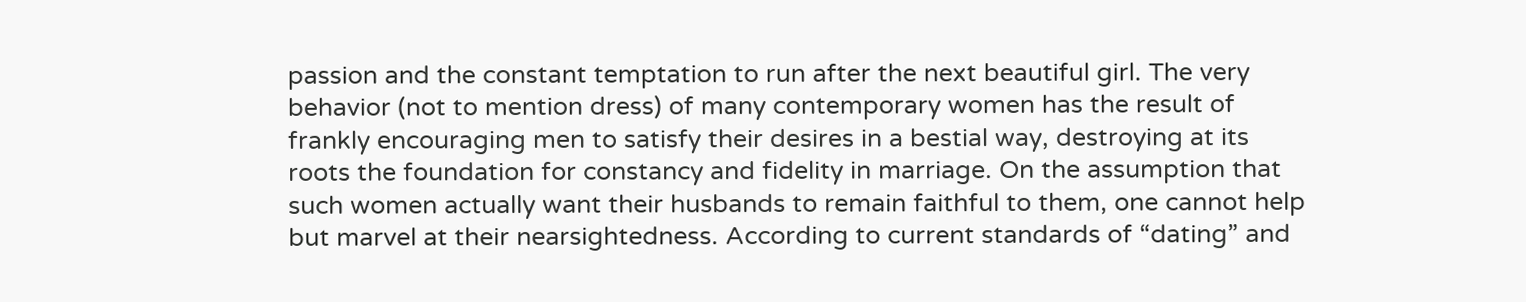passion and the constant temptation to run after the next beautiful girl. The very behavior (not to mention dress) of many contemporary women has the result of frankly encouraging men to satisfy their desires in a bestial way, destroying at its roots the foundation for constancy and fidelity in marriage. On the assumption that such women actually want their husbands to remain faithful to them, one cannot help but marvel at their nearsightedness. According to current standards of “dating” and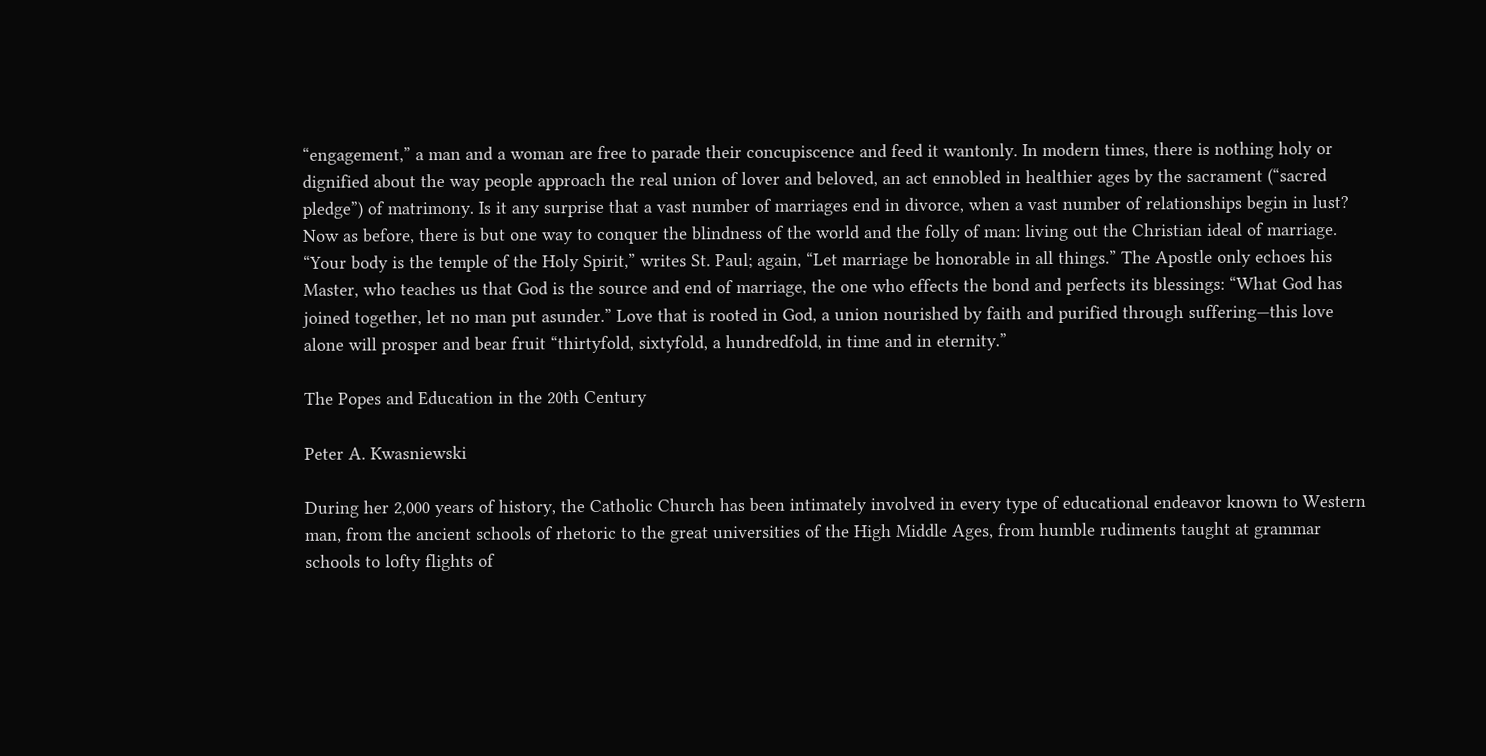“engagement,” a man and a woman are free to parade their concupiscence and feed it wantonly. In modern times, there is nothing holy or dignified about the way people approach the real union of lover and beloved, an act ennobled in healthier ages by the sacrament (“sacred pledge”) of matrimony. Is it any surprise that a vast number of marriages end in divorce, when a vast number of relationships begin in lust? Now as before, there is but one way to conquer the blindness of the world and the folly of man: living out the Christian ideal of marriage. “Your body is the temple of the Holy Spirit,” writes St. Paul; again, “Let marriage be honorable in all things.” The Apostle only echoes his Master, who teaches us that God is the source and end of marriage, the one who effects the bond and perfects its blessings: “What God has joined together, let no man put asunder.” Love that is rooted in God, a union nourished by faith and purified through suffering—this love alone will prosper and bear fruit “thirtyfold, sixtyfold, a hundredfold, in time and in eternity.”

The Popes and Education in the 20th Century

Peter A. Kwasniewski

During her 2,000 years of history, the Catholic Church has been intimately involved in every type of educational endeavor known to Western man, from the ancient schools of rhetoric to the great universities of the High Middle Ages, from humble rudiments taught at grammar schools to lofty flights of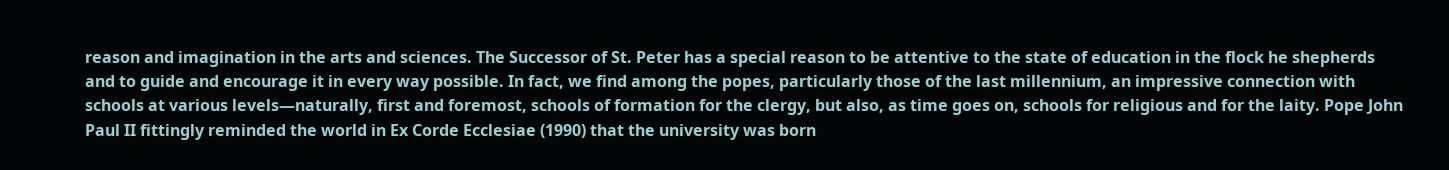reason and imagination in the arts and sciences. The Successor of St. Peter has a special reason to be attentive to the state of education in the flock he shepherds and to guide and encourage it in every way possible. In fact, we find among the popes, particularly those of the last millennium, an impressive connection with schools at various levels—naturally, first and foremost, schools of formation for the clergy, but also, as time goes on, schools for religious and for the laity. Pope John Paul II fittingly reminded the world in Ex Corde Ecclesiae (1990) that the university was born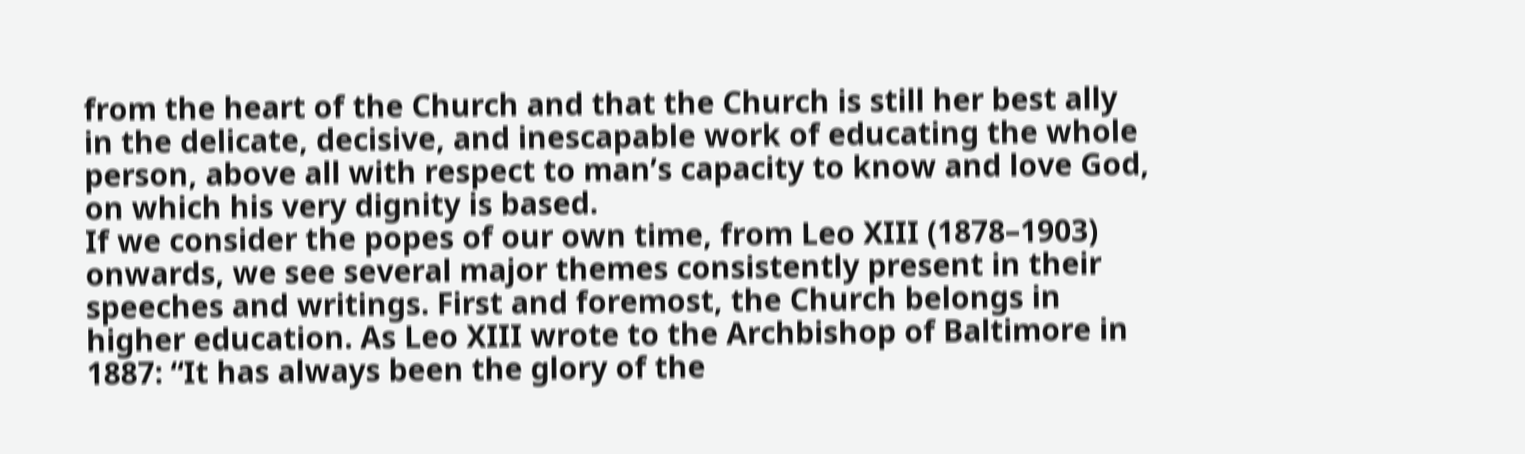from the heart of the Church and that the Church is still her best ally in the delicate, decisive, and inescapable work of educating the whole person, above all with respect to man’s capacity to know and love God, on which his very dignity is based.
If we consider the popes of our own time, from Leo XIII (1878–1903) onwards, we see several major themes consistently present in their speeches and writings. First and foremost, the Church belongs in higher education. As Leo XIII wrote to the Archbishop of Baltimore in 1887: “It has always been the glory of the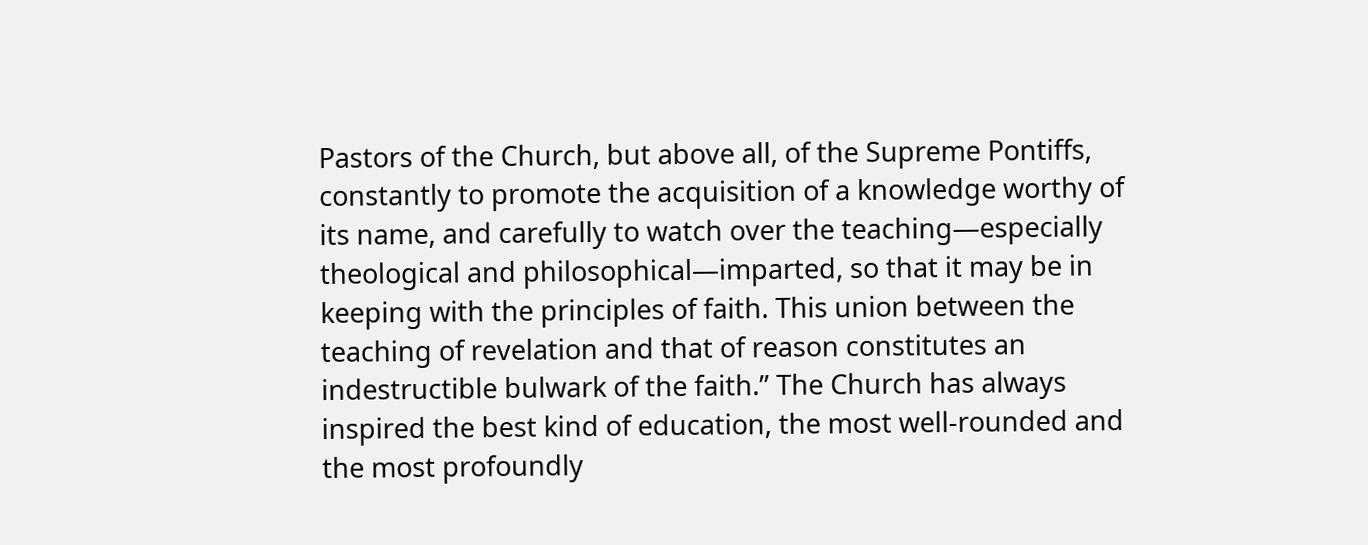Pastors of the Church, but above all, of the Supreme Pontiffs, constantly to promote the acquisition of a knowledge worthy of its name, and carefully to watch over the teaching—especially theological and philosophical—imparted, so that it may be in keeping with the principles of faith. This union between the teaching of revelation and that of reason constitutes an indestructible bulwark of the faith.” The Church has always inspired the best kind of education, the most well-rounded and the most profoundly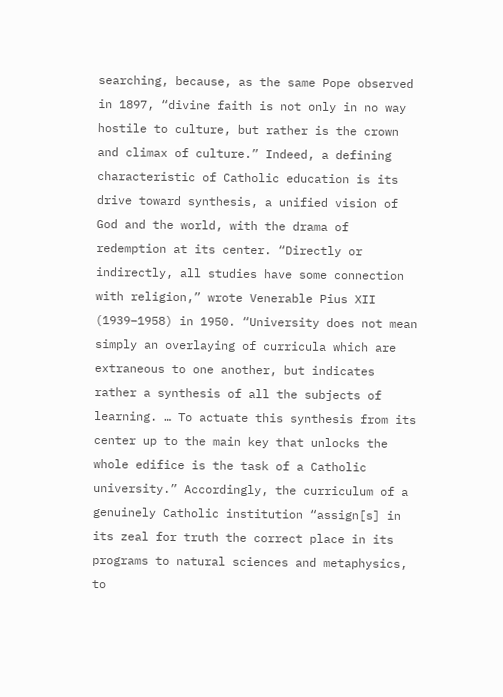searching, because, as the same Pope observed in 1897, “divine faith is not only in no way hostile to culture, but rather is the crown and climax of culture.” Indeed, a defining characteristic of Catholic education is its drive toward synthesis, a unified vision of God and the world, with the drama of redemption at its center. “Directly or indirectly, all studies have some connection with religion,” wrote Venerable Pius XII (1939–1958) in 1950. “University does not mean simply an overlaying of curricula which are extraneous to one another, but indicates rather a synthesis of all the subjects of learning. … To actuate this synthesis from its center up to the main key that unlocks the whole edifice is the task of a Catholic university.” Accordingly, the curriculum of a genuinely Catholic institution “assign[s] in its zeal for truth the correct place in its programs to natural sciences and metaphysics, to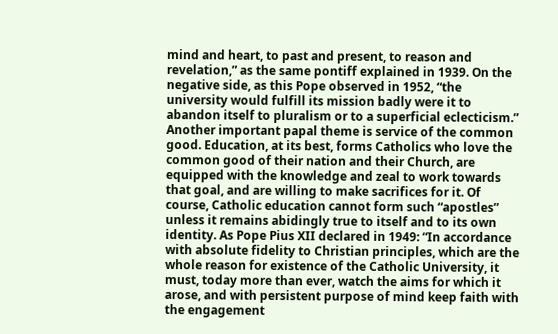mind and heart, to past and present, to reason and revelation,” as the same pontiff explained in 1939. On the negative side, as this Pope observed in 1952, “the university would fulfill its mission badly were it to abandon itself to pluralism or to a superficial eclecticism.”
Another important papal theme is service of the common good. Education, at its best, forms Catholics who love the common good of their nation and their Church, are equipped with the knowledge and zeal to work towards that goal, and are willing to make sacrifices for it. Of course, Catholic education cannot form such “apostles” unless it remains abidingly true to itself and to its own identity. As Pope Pius XII declared in 1949: “In accordance with absolute fidelity to Christian principles, which are the whole reason for existence of the Catholic University, it must, today more than ever, watch the aims for which it arose, and with persistent purpose of mind keep faith with the engagement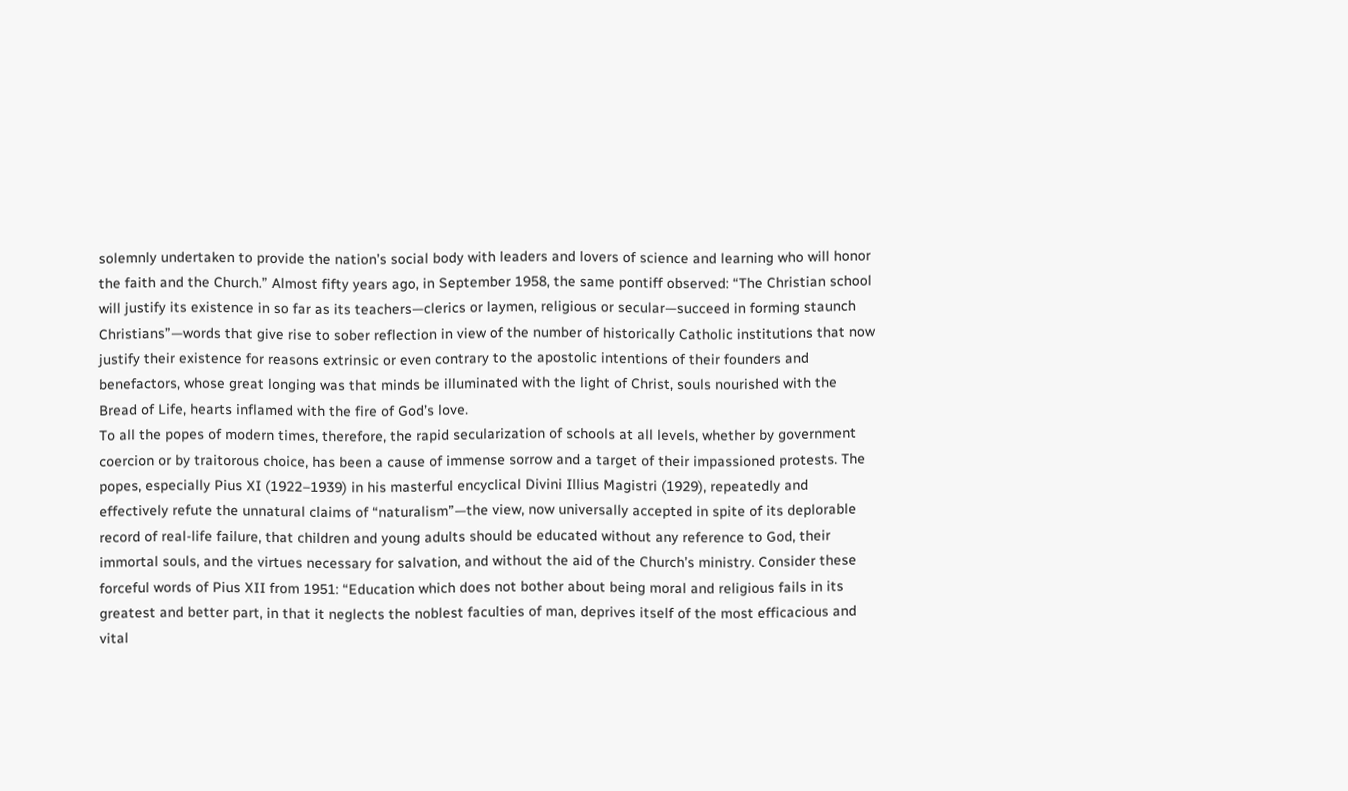solemnly undertaken to provide the nation’s social body with leaders and lovers of science and learning who will honor the faith and the Church.” Almost fifty years ago, in September 1958, the same pontiff observed: “The Christian school will justify its existence in so far as its teachers—clerics or laymen, religious or secular—succeed in forming staunch Christians”—words that give rise to sober reflection in view of the number of historically Catholic institutions that now justify their existence for reasons extrinsic or even contrary to the apostolic intentions of their founders and benefactors, whose great longing was that minds be illuminated with the light of Christ, souls nourished with the Bread of Life, hearts inflamed with the fire of God’s love.
To all the popes of modern times, therefore, the rapid secularization of schools at all levels, whether by government coercion or by traitorous choice, has been a cause of immense sorrow and a target of their impassioned protests. The popes, especially Pius XI (1922–1939) in his masterful encyclical Divini Illius Magistri (1929), repeatedly and effectively refute the unnatural claims of “naturalism”—the view, now universally accepted in spite of its deplorable record of real-life failure, that children and young adults should be educated without any reference to God, their immortal souls, and the virtues necessary for salvation, and without the aid of the Church’s ministry. Consider these forceful words of Pius XII from 1951: “Education which does not bother about being moral and religious fails in its greatest and better part, in that it neglects the noblest faculties of man, deprives itself of the most efficacious and vital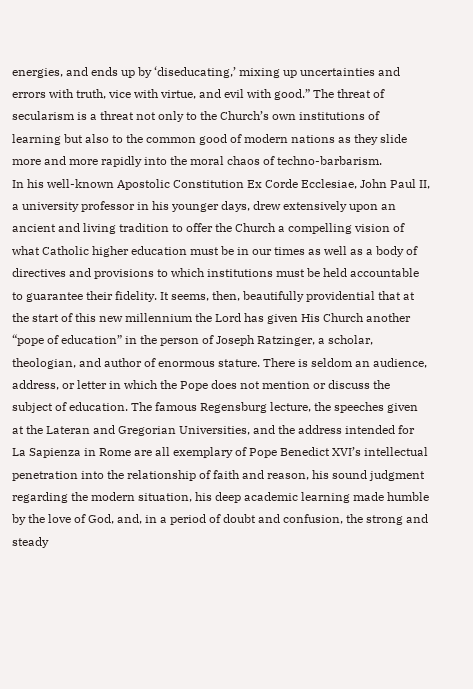energies, and ends up by ‘diseducating,’ mixing up uncertainties and errors with truth, vice with virtue, and evil with good.” The threat of secularism is a threat not only to the Church’s own institutions of learning but also to the common good of modern nations as they slide more and more rapidly into the moral chaos of techno-barbarism.
In his well-known Apostolic Constitution Ex Corde Ecclesiae, John Paul II, a university professor in his younger days, drew extensively upon an ancient and living tradition to offer the Church a compelling vision of what Catholic higher education must be in our times as well as a body of directives and provisions to which institutions must be held accountable to guarantee their fidelity. It seems, then, beautifully providential that at the start of this new millennium the Lord has given His Church another “pope of education” in the person of Joseph Ratzinger, a scholar, theologian, and author of enormous stature. There is seldom an audience, address, or letter in which the Pope does not mention or discuss the subject of education. The famous Regensburg lecture, the speeches given at the Lateran and Gregorian Universities, and the address intended for La Sapienza in Rome are all exemplary of Pope Benedict XVI’s intellectual penetration into the relationship of faith and reason, his sound judgment regarding the modern situation, his deep academic learning made humble by the love of God, and, in a period of doubt and confusion, the strong and steady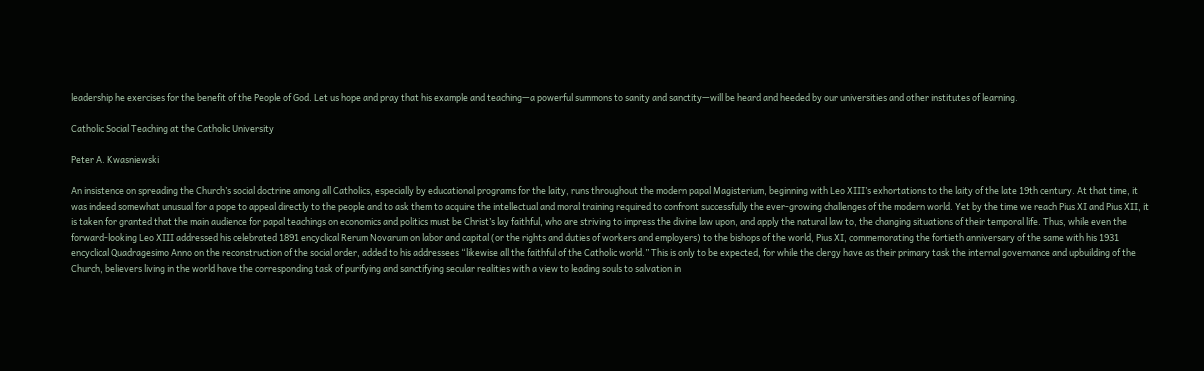leadership he exercises for the benefit of the People of God. Let us hope and pray that his example and teaching—a powerful summons to sanity and sanctity—will be heard and heeded by our universities and other institutes of learning.

Catholic Social Teaching at the Catholic University

Peter A. Kwasniewski

An insistence on spreading the Church’s social doctrine among all Catholics, especially by educational programs for the laity, runs throughout the modern papal Magisterium, beginning with Leo XIII’s exhortations to the laity of the late 19th century. At that time, it was indeed somewhat unusual for a pope to appeal directly to the people and to ask them to acquire the intellectual and moral training required to confront successfully the ever-growing challenges of the modern world. Yet by the time we reach Pius XI and Pius XII, it is taken for granted that the main audience for papal teachings on economics and politics must be Christ’s lay faithful, who are striving to impress the divine law upon, and apply the natural law to, the changing situations of their temporal life. Thus, while even the forward-looking Leo XIII addressed his celebrated 1891 encyclical Rerum Novarum on labor and capital (or the rights and duties of workers and employers) to the bishops of the world, Pius XI, commemorating the fortieth anniversary of the same with his 1931 encyclical Quadragesimo Anno on the reconstruction of the social order, added to his addressees “likewise all the faithful of the Catholic world.” This is only to be expected, for while the clergy have as their primary task the internal governance and upbuilding of the Church, believers living in the world have the corresponding task of purifying and sanctifying secular realities with a view to leading souls to salvation in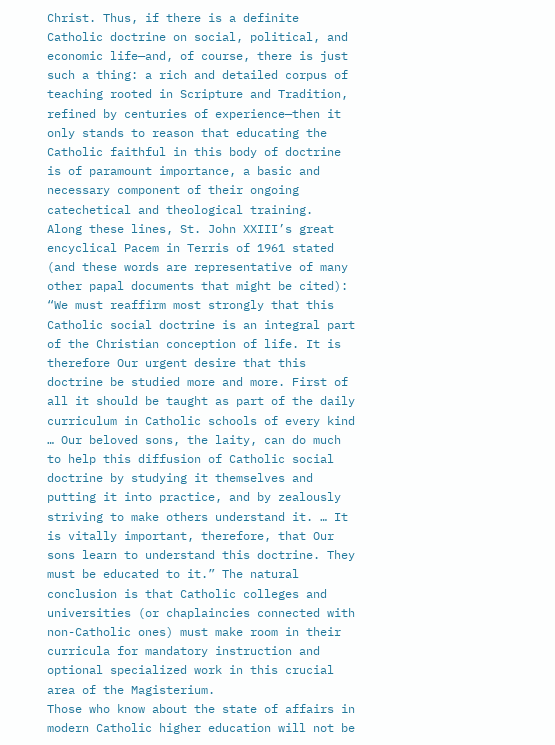Christ. Thus, if there is a definite Catholic doctrine on social, political, and economic life—and, of course, there is just such a thing: a rich and detailed corpus of teaching rooted in Scripture and Tradition, refined by centuries of experience—then it only stands to reason that educating the Catholic faithful in this body of doctrine is of paramount importance, a basic and necessary component of their ongoing catechetical and theological training.
Along these lines, St. John XXIII’s great encyclical Pacem in Terris of 1961 stated (and these words are representative of many other papal documents that might be cited): “We must reaffirm most strongly that this Catholic social doctrine is an integral part of the Christian conception of life. It is therefore Our urgent desire that this doctrine be studied more and more. First of all it should be taught as part of the daily curriculum in Catholic schools of every kind … Our beloved sons, the laity, can do much to help this diffusion of Catholic social doctrine by studying it themselves and putting it into practice, and by zealously striving to make others understand it. … It is vitally important, therefore, that Our sons learn to understand this doctrine. They must be educated to it.” The natural conclusion is that Catholic colleges and universities (or chaplaincies connected with non-Catholic ones) must make room in their curricula for mandatory instruction and optional specialized work in this crucial area of the Magisterium.
Those who know about the state of affairs in modern Catholic higher education will not be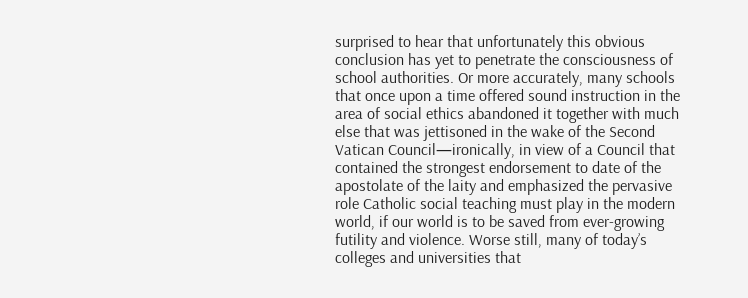surprised to hear that unfortunately this obvious conclusion has yet to penetrate the consciousness of school authorities. Or more accurately, many schools that once upon a time offered sound instruction in the area of social ethics abandoned it together with much else that was jettisoned in the wake of the Second Vatican Council—ironically, in view of a Council that contained the strongest endorsement to date of the apostolate of the laity and emphasized the pervasive role Catholic social teaching must play in the modern world, if our world is to be saved from ever-growing futility and violence. Worse still, many of today’s colleges and universities that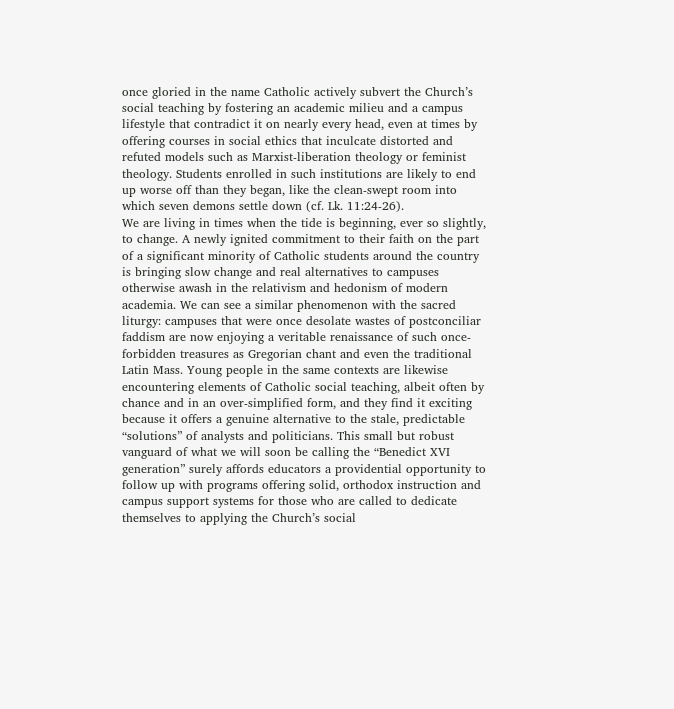once gloried in the name Catholic actively subvert the Church’s social teaching by fostering an academic milieu and a campus lifestyle that contradict it on nearly every head, even at times by offering courses in social ethics that inculcate distorted and refuted models such as Marxist-liberation theology or feminist theology. Students enrolled in such institutions are likely to end up worse off than they began, like the clean-swept room into which seven demons settle down (cf. Lk. 11:24-26).
We are living in times when the tide is beginning, ever so slightly, to change. A newly ignited commitment to their faith on the part of a significant minority of Catholic students around the country is bringing slow change and real alternatives to campuses otherwise awash in the relativism and hedonism of modern academia. We can see a similar phenomenon with the sacred liturgy: campuses that were once desolate wastes of postconciliar faddism are now enjoying a veritable renaissance of such once-forbidden treasures as Gregorian chant and even the traditional Latin Mass. Young people in the same contexts are likewise encountering elements of Catholic social teaching, albeit often by chance and in an over-simplified form, and they find it exciting because it offers a genuine alternative to the stale, predictable “solutions” of analysts and politicians. This small but robust vanguard of what we will soon be calling the “Benedict XVI generation” surely affords educators a providential opportunity to follow up with programs offering solid, orthodox instruction and campus support systems for those who are called to dedicate themselves to applying the Church’s social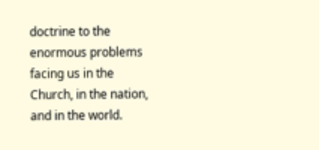doctrine to the enormous problems facing us in the Church, in the nation, and in the world.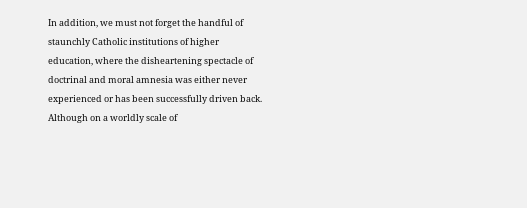In addition, we must not forget the handful of staunchly Catholic institutions of higher education, where the disheartening spectacle of doctrinal and moral amnesia was either never experienced or has been successfully driven back. Although on a worldly scale of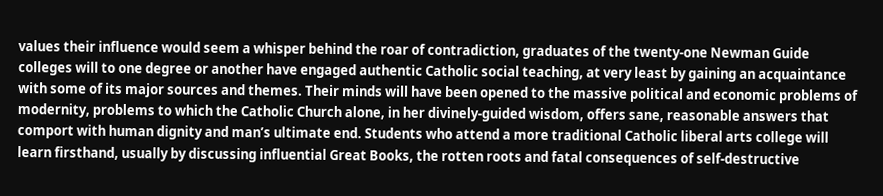values their influence would seem a whisper behind the roar of contradiction, graduates of the twenty-one Newman Guide colleges will to one degree or another have engaged authentic Catholic social teaching, at very least by gaining an acquaintance with some of its major sources and themes. Their minds will have been opened to the massive political and economic problems of modernity, problems to which the Catholic Church alone, in her divinely-guided wisdom, offers sane, reasonable answers that comport with human dignity and man’s ultimate end. Students who attend a more traditional Catholic liberal arts college will learn firsthand, usually by discussing influential Great Books, the rotten roots and fatal consequences of self-destructive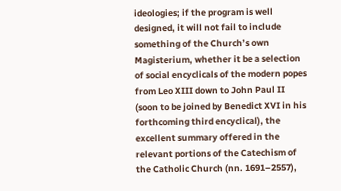ideologies; if the program is well designed, it will not fail to include something of the Church’s own Magisterium, whether it be a selection of social encyclicals of the modern popes from Leo XIII down to John Paul II (soon to be joined by Benedict XVI in his forthcoming third encyclical), the excellent summary offered in the relevant portions of the Catechism of the Catholic Church (nn. 1691–2557),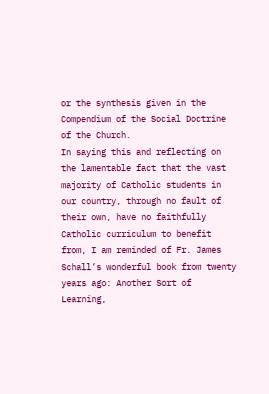or the synthesis given in the Compendium of the Social Doctrine of the Church.
In saying this and reflecting on the lamentable fact that the vast majority of Catholic students in our country, through no fault of their own, have no faithfully Catholic curriculum to benefit from, I am reminded of Fr. James Schall’s wonderful book from twenty years ago: Another Sort of Learning,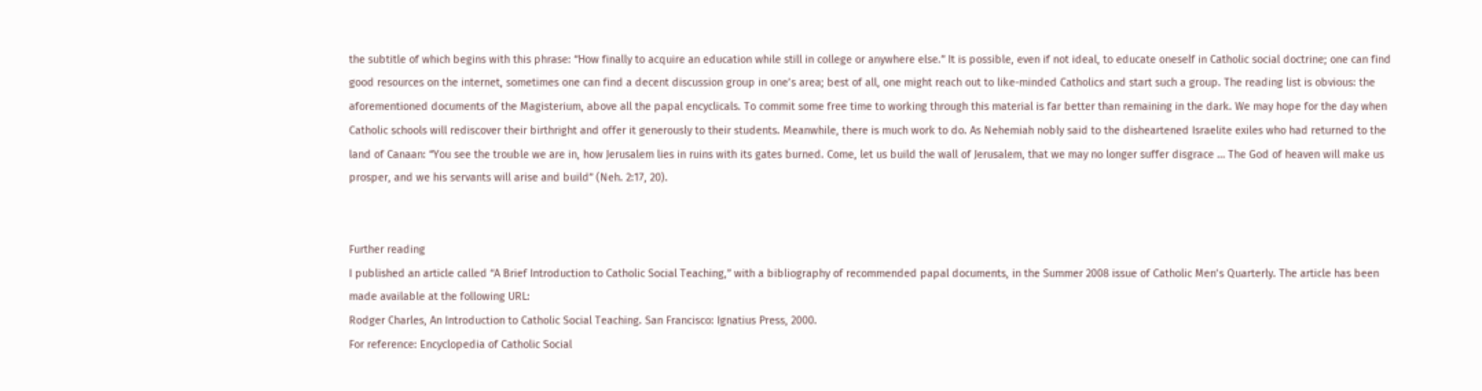the subtitle of which begins with this phrase: “How finally to acquire an education while still in college or anywhere else.” It is possible, even if not ideal, to educate oneself in Catholic social doctrine; one can find good resources on the internet, sometimes one can find a decent discussion group in one’s area; best of all, one might reach out to like-minded Catholics and start such a group. The reading list is obvious: the aforementioned documents of the Magisterium, above all the papal encyclicals. To commit some free time to working through this material is far better than remaining in the dark. We may hope for the day when Catholic schools will rediscover their birthright and offer it generously to their students. Meanwhile, there is much work to do. As Nehemiah nobly said to the disheartened Israelite exiles who had returned to the land of Canaan: “You see the trouble we are in, how Jerusalem lies in ruins with its gates burned. Come, let us build the wall of Jerusalem, that we may no longer suffer disgrace … The God of heaven will make us prosper, and we his servants will arise and build” (Neh. 2:17, 20).


Further reading
I published an article called “A Brief Introduction to Catholic Social Teaching,” with a bibliography of recommended papal documents, in the Summer 2008 issue of Catholic Men’s Quarterly. The article has been made available at the following URL:
Rodger Charles, An Introduction to Catholic Social Teaching. San Francisco: Ignatius Press, 2000.
For reference: Encyclopedia of Catholic Social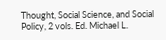Thought, Social Science, and Social Policy, 2 vols. Ed. Michael L.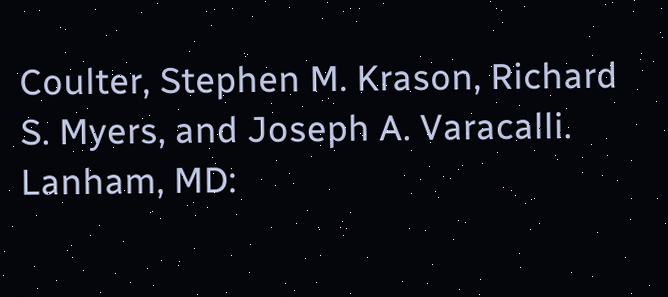Coulter, Stephen M. Krason, Richard S. Myers, and Joseph A. Varacalli. Lanham, MD: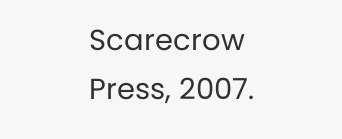Scarecrow Press, 2007.